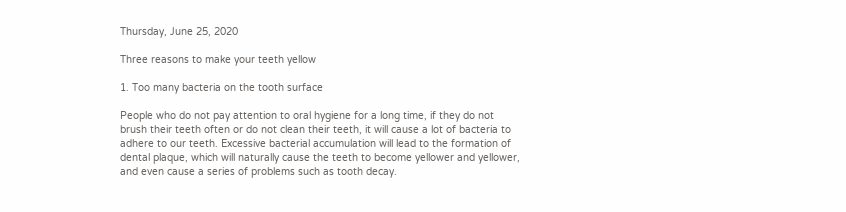Thursday, June 25, 2020

Three reasons to make your teeth yellow

1. Too many bacteria on the tooth surface

People who do not pay attention to oral hygiene for a long time, if they do not brush their teeth often or do not clean their teeth, it will cause a lot of bacteria to adhere to our teeth. Excessive bacterial accumulation will lead to the formation of dental plaque, which will naturally cause the teeth to become yellower and yellower, and even cause a series of problems such as tooth decay.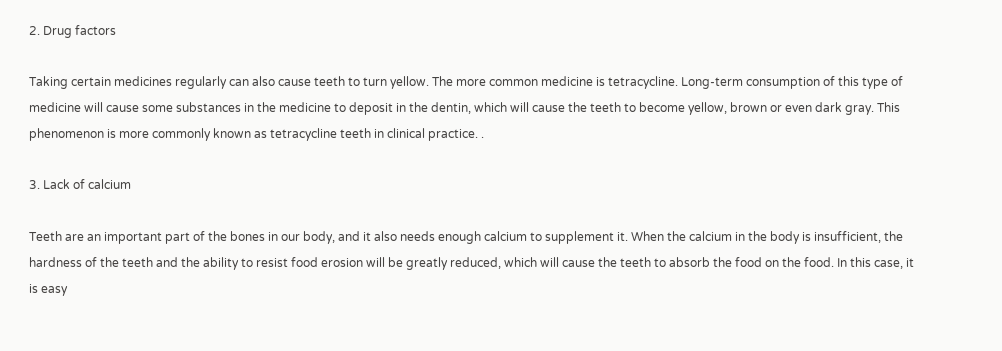2. Drug factors

Taking certain medicines regularly can also cause teeth to turn yellow. The more common medicine is tetracycline. Long-term consumption of this type of medicine will cause some substances in the medicine to deposit in the dentin, which will cause the teeth to become yellow, brown or even dark gray. This phenomenon is more commonly known as tetracycline teeth in clinical practice. .

3. Lack of calcium

Teeth are an important part of the bones in our body, and it also needs enough calcium to supplement it. When the calcium in the body is insufficient, the hardness of the teeth and the ability to resist food erosion will be greatly reduced, which will cause the teeth to absorb the food on the food. In this case, it is easy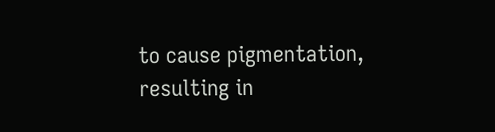to cause pigmentation, resulting in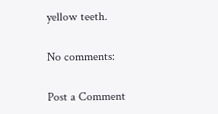yellow teeth.

No comments:

Post a Comment